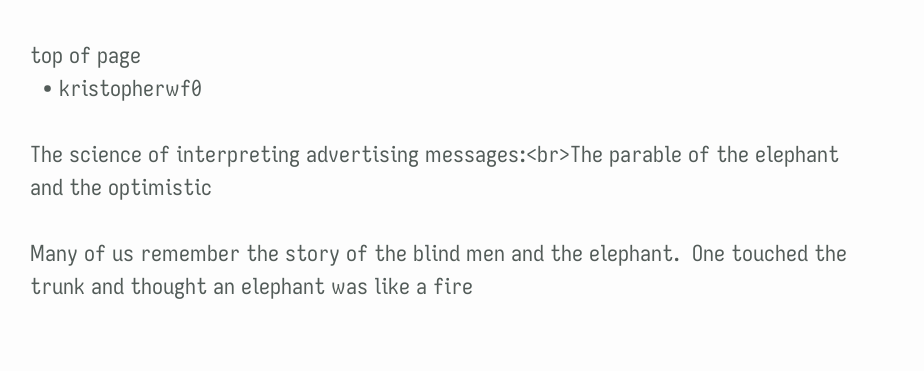top of page
  • kristopherwf0

The science of interpreting advertising messages:<br>The parable of the elephant and the optimistic

Many of us remember the story of the blind men and the elephant.  One touched the trunk and thought an elephant was like a fire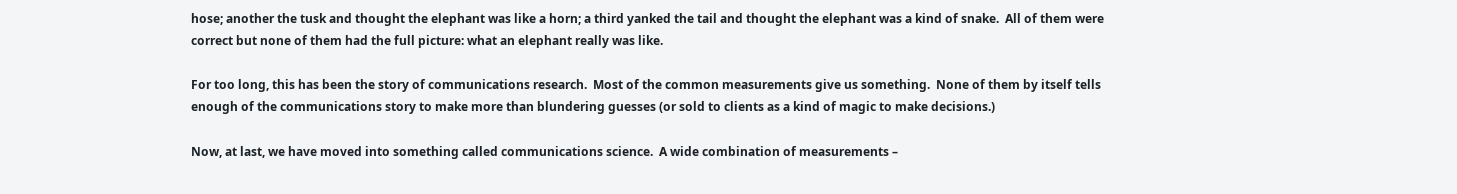hose; another the tusk and thought the elephant was like a horn; a third yanked the tail and thought the elephant was a kind of snake.  All of them were correct but none of them had the full picture: what an elephant really was like.

For too long, this has been the story of communications research.  Most of the common measurements give us something.  None of them by itself tells enough of the communications story to make more than blundering guesses (or sold to clients as a kind of magic to make decisions.)

Now, at last, we have moved into something called communications science.  A wide combination of measurements –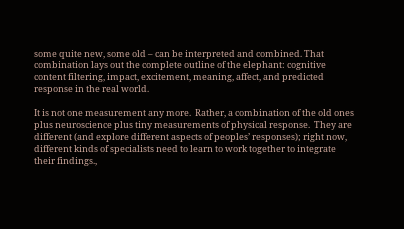some quite new, some old – can be interpreted and combined. That combination lays out the complete outline of the elephant: cognitive content filtering, impact, excitement, meaning, affect, and predicted response in the real world.

It is not one measurement any more.  Rather, a combination of the old ones plus neuroscience plus tiny measurements of physical response.  They are different (and explore different aspects of peoples’ responses); right now, different kinds of specialists need to learn to work together to integrate their findings.,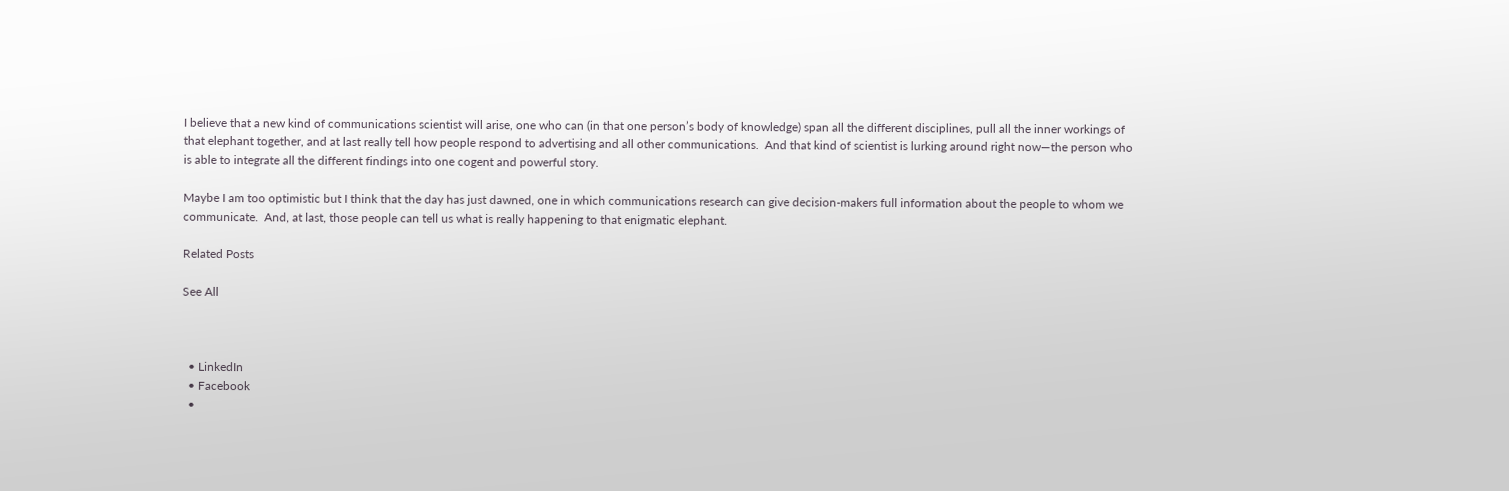I believe that a new kind of communications scientist will arise, one who can (in that one person’s body of knowledge) span all the different disciplines, pull all the inner workings of that elephant together, and at last really tell how people respond to advertising and all other communications.  And that kind of scientist is lurking around right now—the person who is able to integrate all the different findings into one cogent and powerful story.

Maybe I am too optimistic but I think that the day has just dawned, one in which communications research can give decision-makers full information about the people to whom we communicate.  And, at last, those people can tell us what is really happening to that enigmatic elephant.

Related Posts

See All



  • LinkedIn
  • Facebook
  •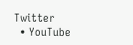Twitter
  • YouTube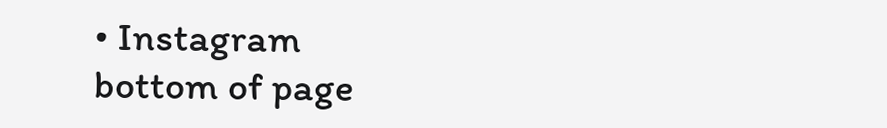• Instagram
bottom of page